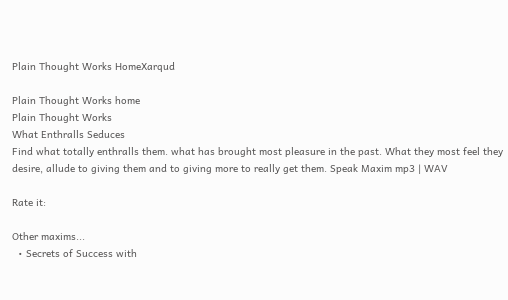Plain Thought Works HomeXarqud

Plain Thought Works home
Plain Thought Works
What Enthralls Seduces
Find what totally enthralls them. what has brought most pleasure in the past. What they most feel they desire, allude to giving them and to giving more to really get them. Speak Maxim mp3 | WAV

Rate it:

Other maxims...
  • Secrets of Success with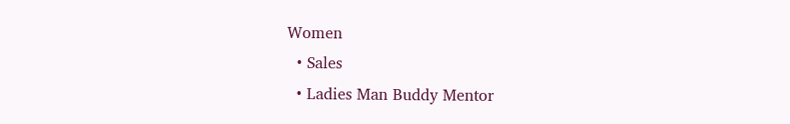Women
  • Sales
  • Ladies Man Buddy Mentor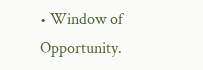• Window of Opportunity.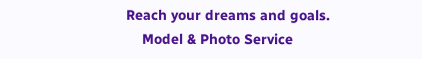Reach your dreams and goals.
    Model & Photo Service